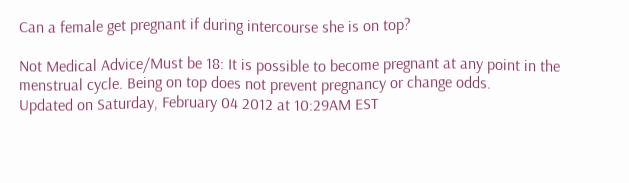Can a female get pregnant if during intercourse she is on top?

Not Medical Advice/Must be 18: It is possible to become pregnant at any point in the menstrual cycle. Being on top does not prevent pregnancy or change odds.
Updated on Saturday, February 04 2012 at 10:29AM EST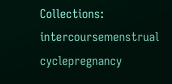Collections: intercoursemenstrual cyclepregnancy